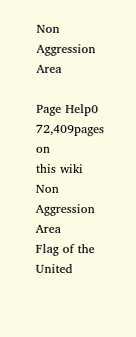Non Aggression Area

Page Help0
72,409pages on
this wiki
Non Aggression Area
Flag of the United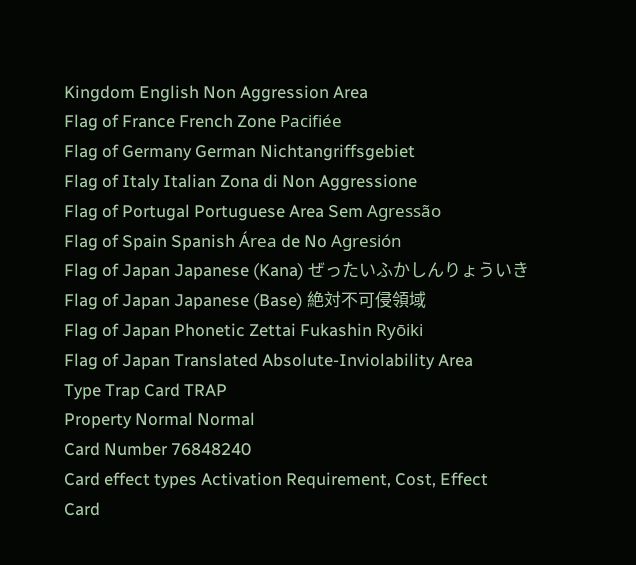Kingdom English Non Aggression Area
Flag of France French Zone Pacifiée
Flag of Germany German Nichtangriffsgebiet
Flag of Italy Italian Zona di Non Aggressione
Flag of Portugal Portuguese Area Sem Agressão
Flag of Spain Spanish Área de No Agresión
Flag of Japan Japanese (Kana) ぜったいふかしんりょういき
Flag of Japan Japanese (Base) 絶対不可侵領域
Flag of Japan Phonetic Zettai Fukashin Ryōiki
Flag of Japan Translated Absolute-Inviolability Area
Type Trap Card TRAP
Property Normal Normal
Card Number 76848240
Card effect types Activation Requirement, Cost, Effect
Card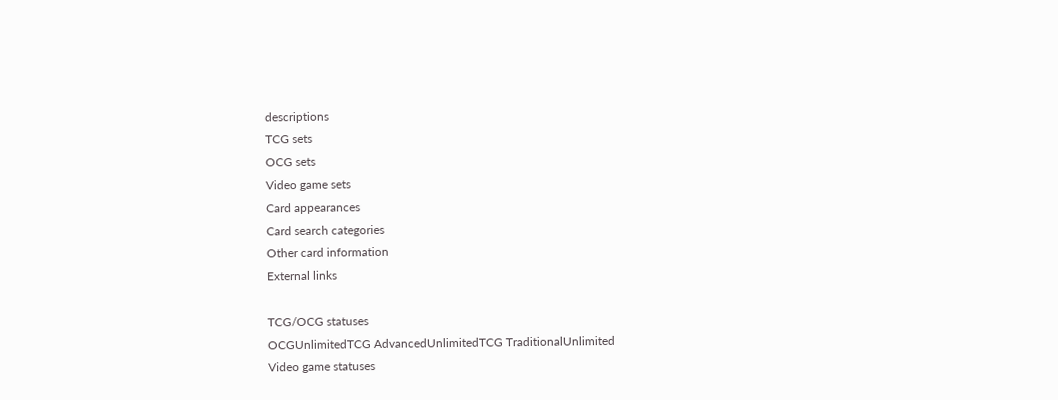descriptions
TCG sets
OCG sets
Video game sets
Card appearances
Card search categories
Other card information
External links

TCG/OCG statuses
OCGUnlimitedTCG AdvancedUnlimitedTCG TraditionalUnlimited
Video game statuses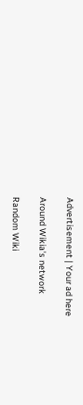Advertisement | Your ad here

Around Wikia's network

Random Wiki